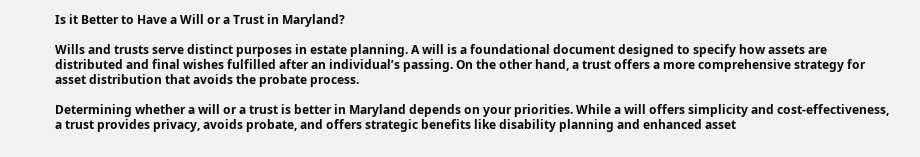Is it Better to Have a Will or a Trust in Maryland?

Wills and trusts serve distinct purposes in estate planning. A will is a foundational document designed to specify how assets are distributed and final wishes fulfilled after an individual’s passing. On the other hand, a trust offers a more comprehensive strategy for asset distribution that avoids the probate process.

Determining whether a will or a trust is better in Maryland depends on your priorities. While a will offers simplicity and cost-effectiveness, a trust provides privacy, avoids probate, and offers strategic benefits like disability planning and enhanced asset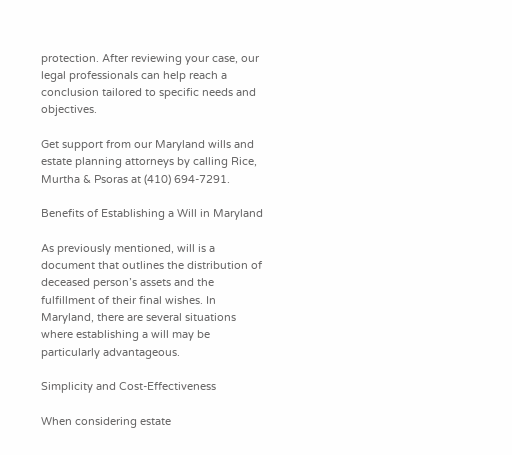protection. After reviewing your case, our legal professionals can help reach a conclusion tailored to specific needs and objectives.

Get support from our Maryland wills and estate planning attorneys by calling Rice, Murtha & Psoras at (410) 694-7291.

Benefits of Establishing a Will in Maryland

As previously mentioned, will is a document that outlines the distribution of deceased person’s assets and the fulfillment of their final wishes. In Maryland, there are several situations where establishing a will may be particularly advantageous.

Simplicity and Cost-Effectiveness

When considering estate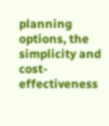planning options, the simplicity and cost-effectiveness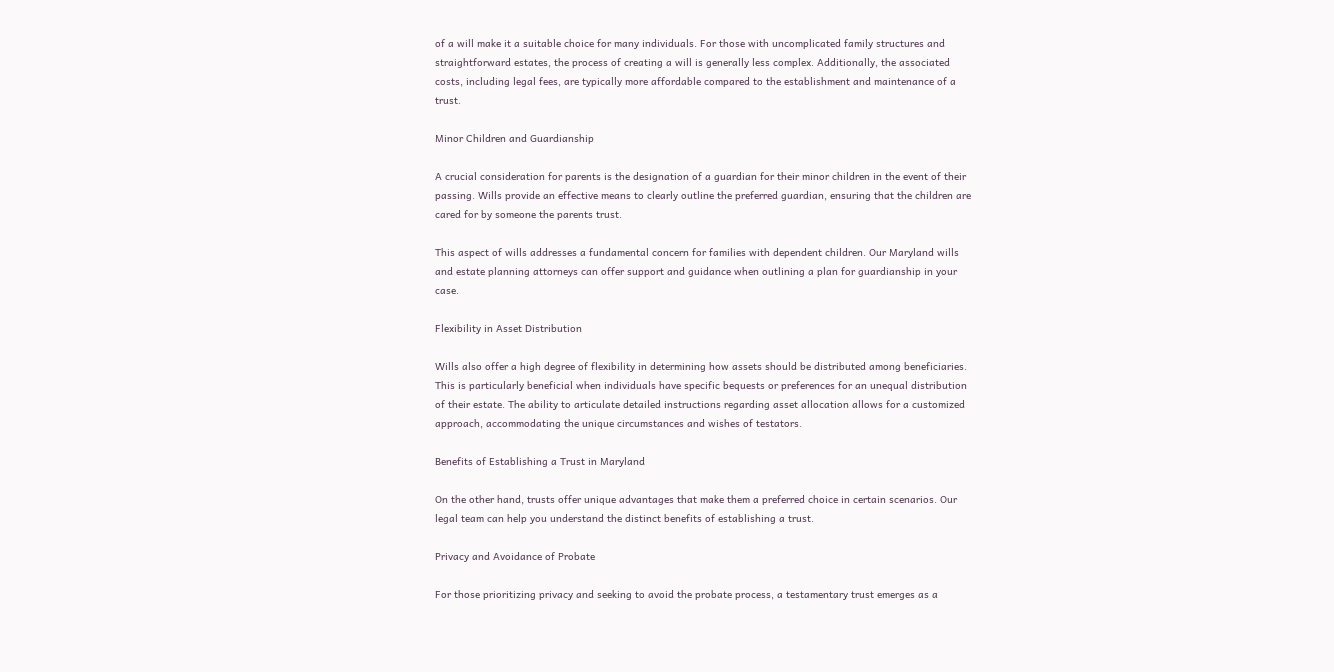of a will make it a suitable choice for many individuals. For those with uncomplicated family structures and straightforward estates, the process of creating a will is generally less complex. Additionally, the associated costs, including legal fees, are typically more affordable compared to the establishment and maintenance of a trust.

Minor Children and Guardianship

A crucial consideration for parents is the designation of a guardian for their minor children in the event of their passing. Wills provide an effective means to clearly outline the preferred guardian, ensuring that the children are cared for by someone the parents trust.

This aspect of wills addresses a fundamental concern for families with dependent children. Our Maryland wills and estate planning attorneys can offer support and guidance when outlining a plan for guardianship in your case.

Flexibility in Asset Distribution

Wills also offer a high degree of flexibility in determining how assets should be distributed among beneficiaries. This is particularly beneficial when individuals have specific bequests or preferences for an unequal distribution of their estate. The ability to articulate detailed instructions regarding asset allocation allows for a customized approach, accommodating the unique circumstances and wishes of testators.

Benefits of Establishing a Trust in Maryland

On the other hand, trusts offer unique advantages that make them a preferred choice in certain scenarios. Our legal team can help you understand the distinct benefits of establishing a trust.

Privacy and Avoidance of Probate

For those prioritizing privacy and seeking to avoid the probate process, a testamentary trust emerges as a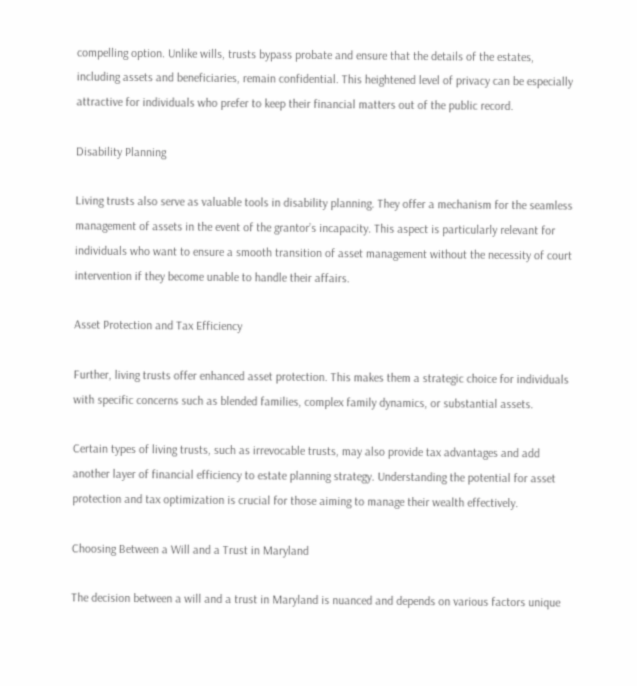compelling option. Unlike wills, trusts bypass probate and ensure that the details of the estates, including assets and beneficiaries, remain confidential. This heightened level of privacy can be especially attractive for individuals who prefer to keep their financial matters out of the public record.

Disability Planning

Living trusts also serve as valuable tools in disability planning. They offer a mechanism for the seamless management of assets in the event of the grantor’s incapacity. This aspect is particularly relevant for individuals who want to ensure a smooth transition of asset management without the necessity of court intervention if they become unable to handle their affairs.

Asset Protection and Tax Efficiency

Further, living trusts offer enhanced asset protection. This makes them a strategic choice for individuals with specific concerns such as blended families, complex family dynamics, or substantial assets.

Certain types of living trusts, such as irrevocable trusts, may also provide tax advantages and add another layer of financial efficiency to estate planning strategy. Understanding the potential for asset protection and tax optimization is crucial for those aiming to manage their wealth effectively.

Choosing Between a Will and a Trust in Maryland

The decision between a will and a trust in Maryland is nuanced and depends on various factors unique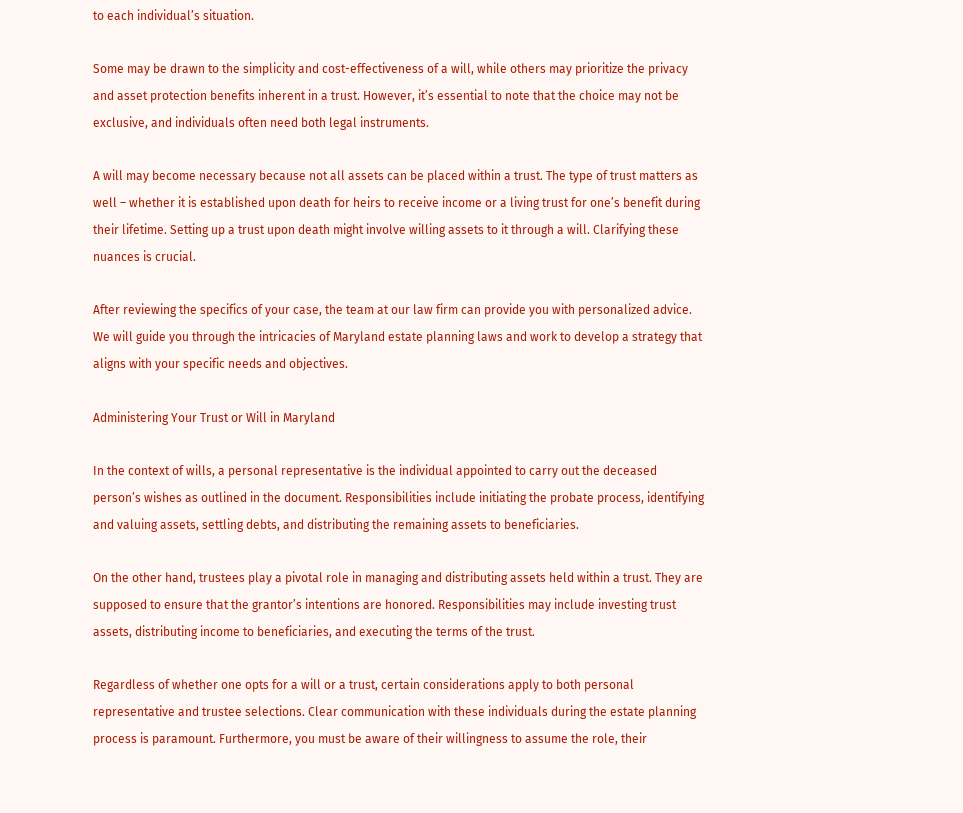to each individual’s situation.

Some may be drawn to the simplicity and cost-effectiveness of a will, while others may prioritize the privacy and asset protection benefits inherent in a trust. However, it’s essential to note that the choice may not be exclusive, and individuals often need both legal instruments.

A will may become necessary because not all assets can be placed within a trust. The type of trust matters as well – whether it is established upon death for heirs to receive income or a living trust for one’s benefit during their lifetime. Setting up a trust upon death might involve willing assets to it through a will. Clarifying these nuances is crucial.

After reviewing the specifics of your case, the team at our law firm can provide you with personalized advice. We will guide you through the intricacies of Maryland estate planning laws and work to develop a strategy that aligns with your specific needs and objectives.

Administering Your Trust or Will in Maryland

In the context of wills, a personal representative is the individual appointed to carry out the deceased person’s wishes as outlined in the document. Responsibilities include initiating the probate process, identifying and valuing assets, settling debts, and distributing the remaining assets to beneficiaries.

On the other hand, trustees play a pivotal role in managing and distributing assets held within a trust. They are supposed to ensure that the grantor’s intentions are honored. Responsibilities may include investing trust assets, distributing income to beneficiaries, and executing the terms of the trust.

Regardless of whether one opts for a will or a trust, certain considerations apply to both personal representative and trustee selections. Clear communication with these individuals during the estate planning process is paramount. Furthermore, you must be aware of their willingness to assume the role, their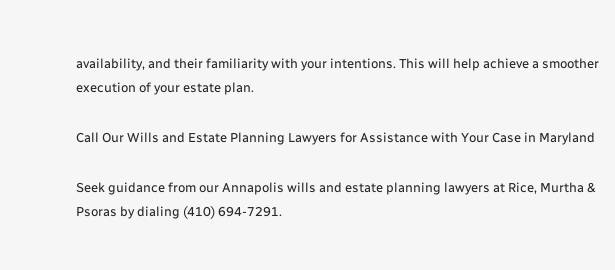availability, and their familiarity with your intentions. This will help achieve a smoother execution of your estate plan.

Call Our Wills and Estate Planning Lawyers for Assistance with Your Case in Maryland

Seek guidance from our Annapolis wills and estate planning lawyers at Rice, Murtha & Psoras by dialing (410) 694-7291.